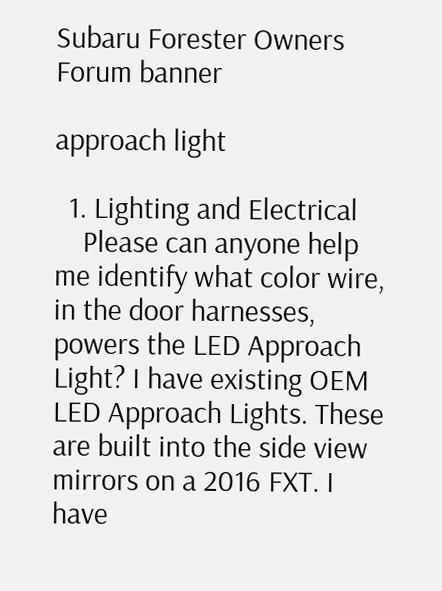Subaru Forester Owners Forum banner

approach light

  1. Lighting and Electrical
    Please can anyone help me identify what color wire, in the door harnesses, powers the LED Approach Light? I have existing OEM LED Approach Lights. These are built into the side view mirrors on a 2016 FXT. I have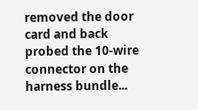removed the door card and back probed the 10-wire connector on the harness bundle...